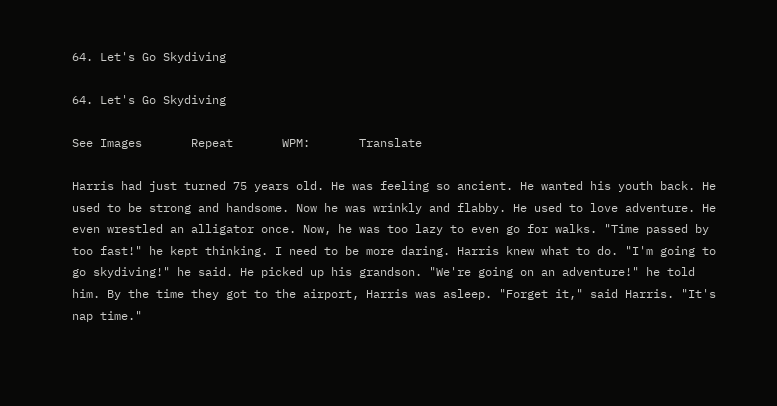64. Let's Go Skydiving

64. Let's Go Skydiving

See Images       Repeat       WPM:       Translate

Harris had just turned 75 years old. He was feeling so ancient. He wanted his youth back. He used to be strong and handsome. Now he was wrinkly and flabby. He used to love adventure. He even wrestled an alligator once. Now, he was too lazy to even go for walks. "Time passed by too fast!" he kept thinking. I need to be more daring. Harris knew what to do. "I'm going to go skydiving!" he said. He picked up his grandson. "We're going on an adventure!" he told him. By the time they got to the airport, Harris was asleep. "Forget it," said Harris. "It's nap time."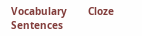Vocabulary       Cloze       Sentences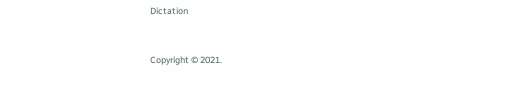Dictation


Copyright © 2021.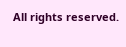All rights reserved.